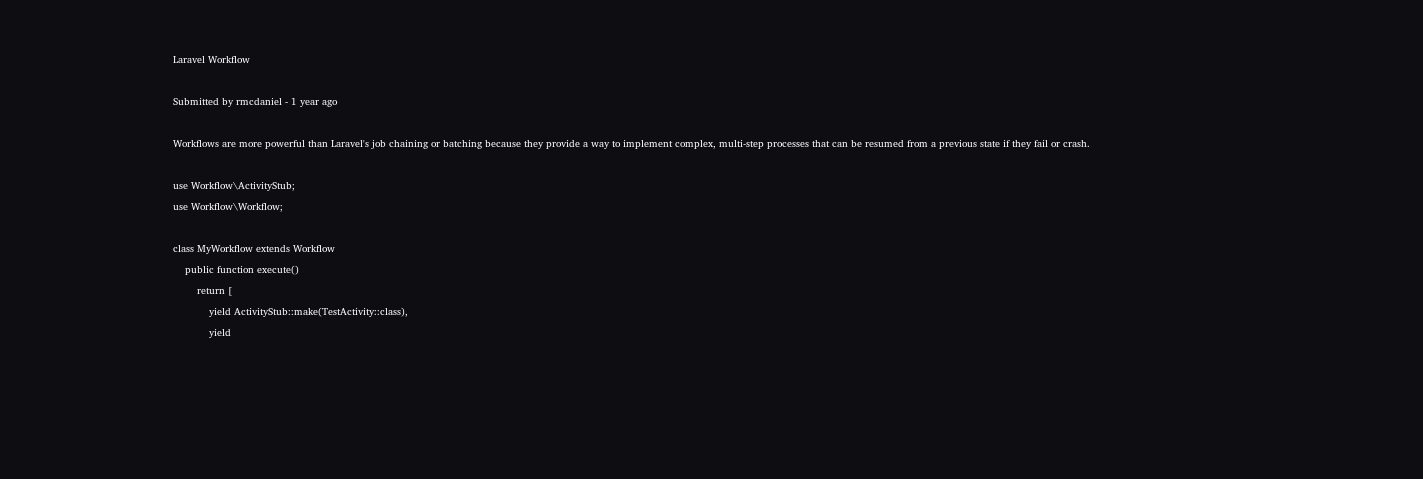Laravel Workflow

Submitted by rmcdaniel - 1 year ago

Workflows are more powerful than Laravel's job chaining or batching because they provide a way to implement complex, multi-step processes that can be resumed from a previous state if they fail or crash.

use Workflow\ActivityStub;
use Workflow\Workflow;

class MyWorkflow extends Workflow
    public function execute()
        return [
            yield ActivityStub::make(TestActivity::class),
            yield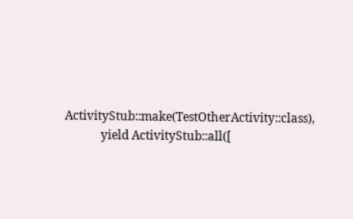ActivityStub::make(TestOtherActivity::class),
            yield ActivityStub::all([